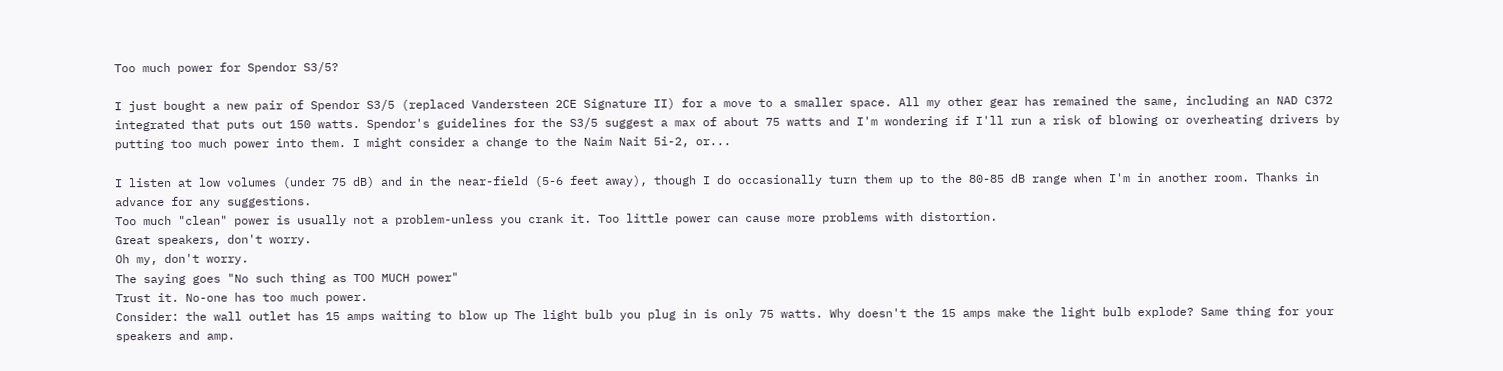Too much power for Spendor S3/5?

I just bought a new pair of Spendor S3/5 (replaced Vandersteen 2CE Signature II) for a move to a smaller space. All my other gear has remained the same, including an NAD C372 integrated that puts out 150 watts. Spendor's guidelines for the S3/5 suggest a max of about 75 watts and I'm wondering if I'll run a risk of blowing or overheating drivers by putting too much power into them. I might consider a change to the Naim Nait 5i-2, or...

I listen at low volumes (under 75 dB) and in the near-field (5-6 feet away), though I do occasionally turn them up to the 80-85 dB range when I'm in another room. Thanks in advance for any suggestions.
Too much "clean" power is usually not a problem-unless you crank it. Too little power can cause more problems with distortion.
Great speakers, don't worry.
Oh my, don't worry.
The saying goes "No such thing as TOO MUCH power"
Trust it. No-one has too much power.
Consider: the wall outlet has 15 amps waiting to blow up The light bulb you plug in is only 75 watts. Why doesn't the 15 amps make the light bulb explode? Same thing for your speakers and amp.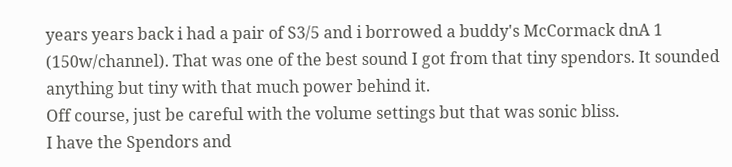years years back i had a pair of S3/5 and i borrowed a buddy's McCormack dnA 1 (150w/channel). That was one of the best sound I got from that tiny spendors. It sounded anything but tiny with that much power behind it.
Off course, just be careful with the volume settings but that was sonic bliss.
I have the Spendors and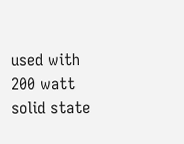used with 200 watt solid state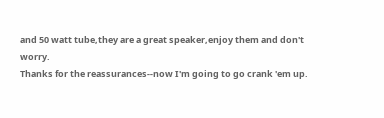and 50 watt tube,they are a great speaker,enjoy them and don't worry.
Thanks for the reassurances--now I'm going to go crank 'em up.